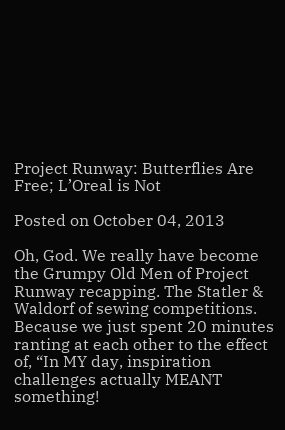Project Runway: Butterflies Are Free; L’Oreal is Not

Posted on October 04, 2013

Oh, God. We really have become the Grumpy Old Men of Project Runway recapping. The Statler & Waldorf of sewing competitions. Because we just spent 20 minutes ranting at each other to the effect of, “In MY day, inspiration challenges actually MEANT something!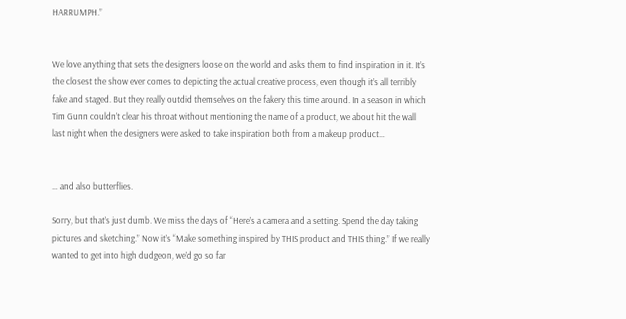HARRUMPH.”


We love anything that sets the designers loose on the world and asks them to find inspiration in it. It’s the closest the show ever comes to depicting the actual creative process, even though it’s all terribly fake and staged. But they really outdid themselves on the fakery this time around. In a season in which Tim Gunn couldn’t clear his throat without mentioning the name of a product, we about hit the wall last night when the designers were asked to take inspiration both from a makeup product…


… and also butterflies.

Sorry, but that’s just dumb. We miss the days of “Here’s a camera and a setting. Spend the day taking pictures and sketching.” Now it’s “Make something inspired by THIS product and THIS thing.” If we really wanted to get into high dudgeon, we’d go so far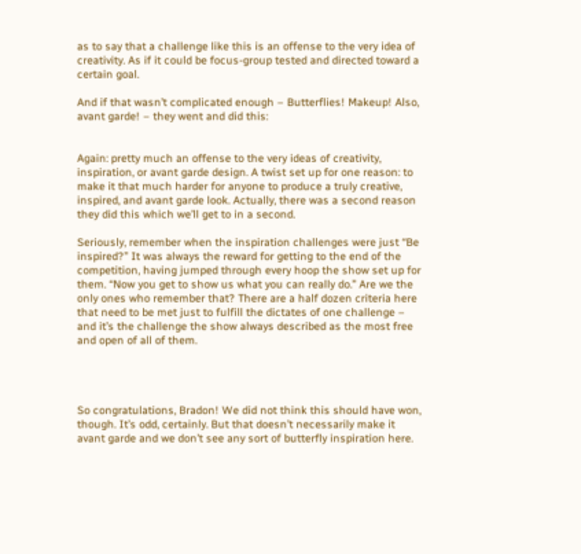as to say that a challenge like this is an offense to the very idea of creativity. As if it could be focus-group tested and directed toward a certain goal.

And if that wasn’t complicated enough – Butterflies! Makeup! Also, avant garde! – they went and did this:


Again: pretty much an offense to the very ideas of creativity, inspiration, or avant garde design. A twist set up for one reason: to make it that much harder for anyone to produce a truly creative, inspired, and avant garde look. Actually, there was a second reason they did this which we’ll get to in a second.

Seriously, remember when the inspiration challenges were just “Be inspired?” It was always the reward for getting to the end of the competition, having jumped through every hoop the show set up for them. “Now you get to show us what you can really do.” Are we the only ones who remember that? There are a half dozen criteria here that need to be met just to fulfill the dictates of one challenge – and it’s the challenge the show always described as the most free and open of all of them.




So congratulations, Bradon! We did not think this should have won, though. It’s odd, certainly. But that doesn’t necessarily make it avant garde and we don’t see any sort of butterfly inspiration here.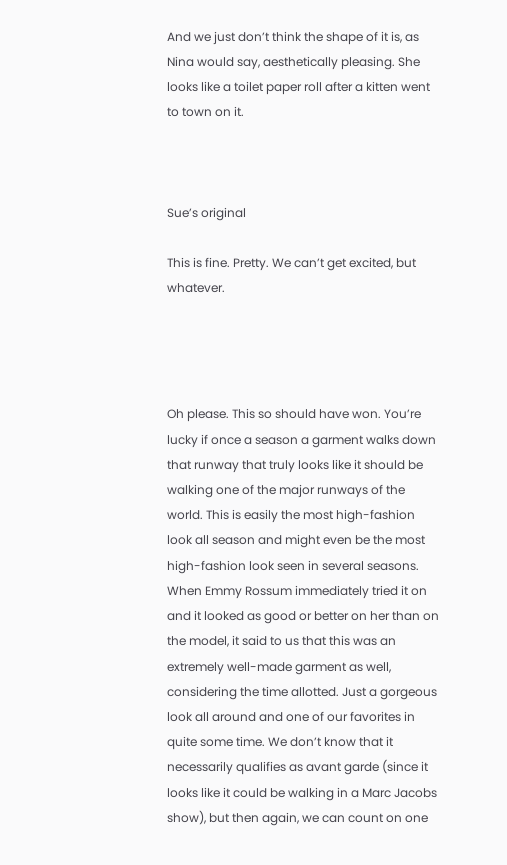And we just don’t think the shape of it is, as Nina would say, aesthetically pleasing. She looks like a toilet paper roll after a kitten went to town on it.



Sue’s original

This is fine. Pretty. We can’t get excited, but whatever.




Oh please. This so should have won. You’re lucky if once a season a garment walks down that runway that truly looks like it should be walking one of the major runways of the world. This is easily the most high-fashion look all season and might even be the most high-fashion look seen in several seasons. When Emmy Rossum immediately tried it on and it looked as good or better on her than on the model, it said to us that this was an extremely well-made garment as well, considering the time allotted. Just a gorgeous look all around and one of our favorites in quite some time. We don’t know that it necessarily qualifies as avant garde (since it looks like it could be walking in a Marc Jacobs show), but then again, we can count on one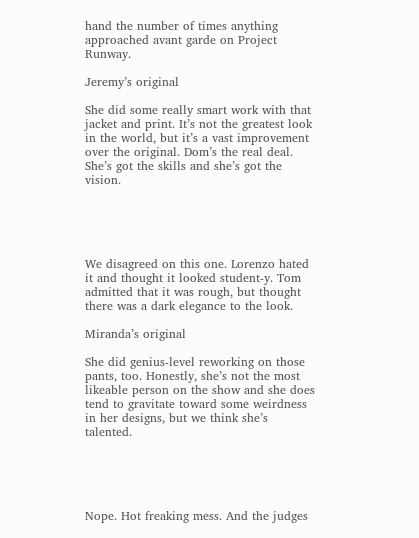hand the number of times anything approached avant garde on Project Runway.

Jeremy’s original

She did some really smart work with that jacket and print. It’s not the greatest look in the world, but it’s a vast improvement over the original. Dom’s the real deal. She’s got the skills and she’s got the vision.





We disagreed on this one. Lorenzo hated it and thought it looked student-y. Tom admitted that it was rough, but thought there was a dark elegance to the look.

Miranda’s original

She did genius-level reworking on those pants, too. Honestly, she’s not the most likeable person on the show and she does tend to gravitate toward some weirdness in her designs, but we think she’s talented.





Nope. Hot freaking mess. And the judges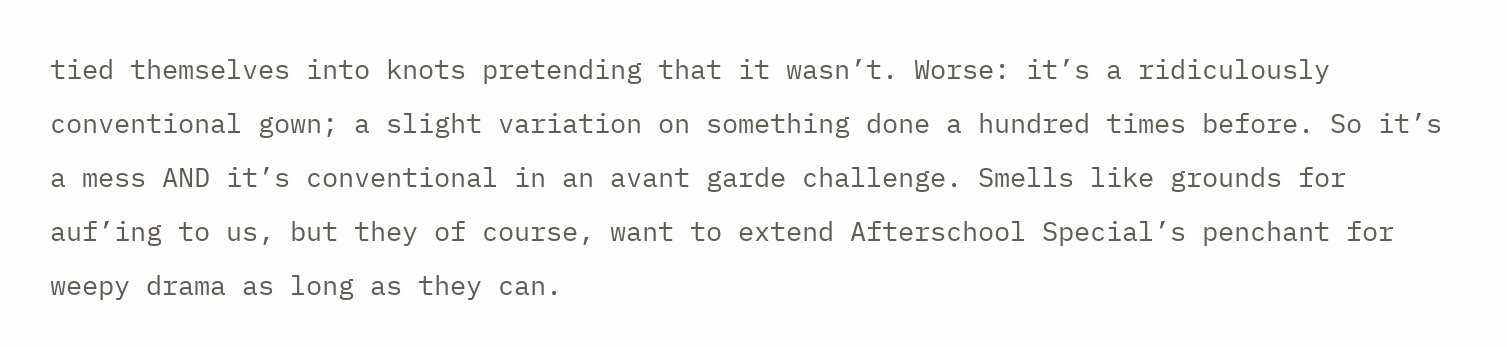tied themselves into knots pretending that it wasn’t. Worse: it’s a ridiculously conventional gown; a slight variation on something done a hundred times before. So it’s a mess AND it’s conventional in an avant garde challenge. Smells like grounds for auf’ing to us, but they of course, want to extend Afterschool Special’s penchant for weepy drama as long as they can.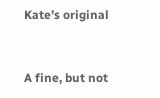Kate’s original


A fine, but not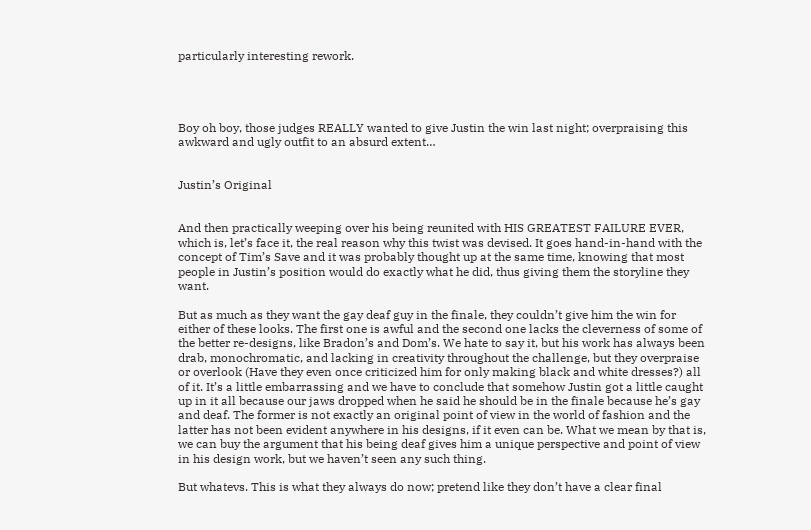particularly interesting rework.




Boy oh boy, those judges REALLY wanted to give Justin the win last night; overpraising this awkward and ugly outfit to an absurd extent…


Justin’s Original


And then practically weeping over his being reunited with HIS GREATEST FAILURE EVER, which is, let’s face it, the real reason why this twist was devised. It goes hand-in-hand with the concept of Tim’s Save and it was probably thought up at the same time, knowing that most people in Justin’s position would do exactly what he did, thus giving them the storyline they want.

But as much as they want the gay deaf guy in the finale, they couldn’t give him the win for either of these looks. The first one is awful and the second one lacks the cleverness of some of the better re-designs, like Bradon’s and Dom’s. We hate to say it, but his work has always been drab, monochromatic, and lacking in creativity throughout the challenge, but they overpraise or overlook (Have they even once criticized him for only making black and white dresses?) all of it. It’s a little embarrassing and we have to conclude that somehow Justin got a little caught up in it all because our jaws dropped when he said he should be in the finale because he’s gay and deaf. The former is not exactly an original point of view in the world of fashion and the latter has not been evident anywhere in his designs, if it even can be. What we mean by that is, we can buy the argument that his being deaf gives him a unique perspective and point of view in his design work, but we haven’t seen any such thing.

But whatevs. This is what they always do now; pretend like they don’t have a clear final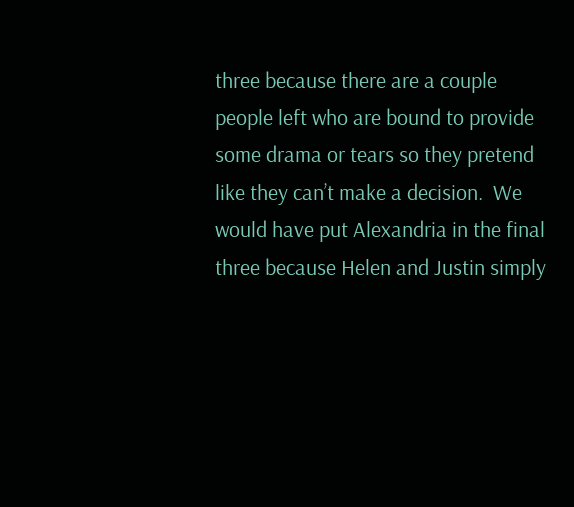three because there are a couple people left who are bound to provide some drama or tears so they pretend like they can’t make a decision.  We would have put Alexandria in the final three because Helen and Justin simply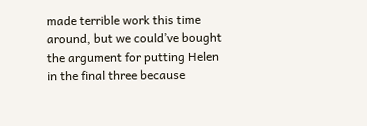made terrible work this time around, but we could’ve bought the argument for putting Helen in the final three because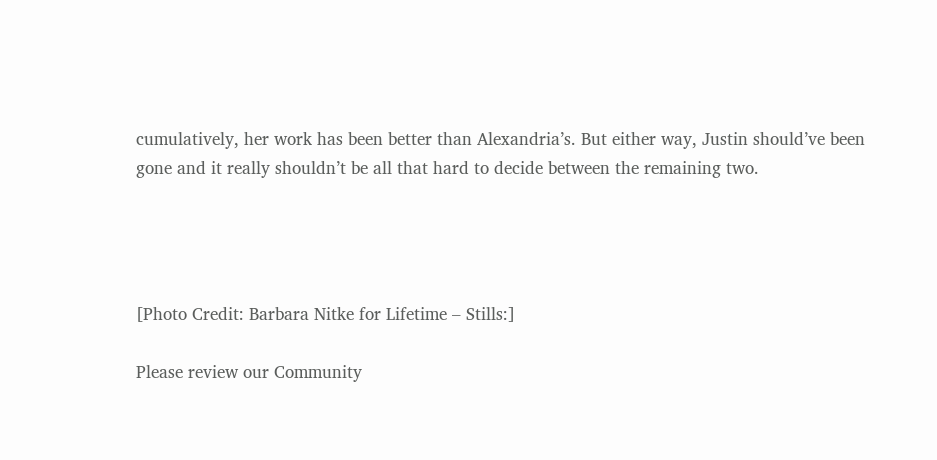cumulatively, her work has been better than Alexandria’s. But either way, Justin should’ve been gone and it really shouldn’t be all that hard to decide between the remaining two.




[Photo Credit: Barbara Nitke for Lifetime – Stills:]

Please review our Community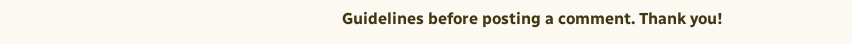Guidelines before posting a comment. Thank you!